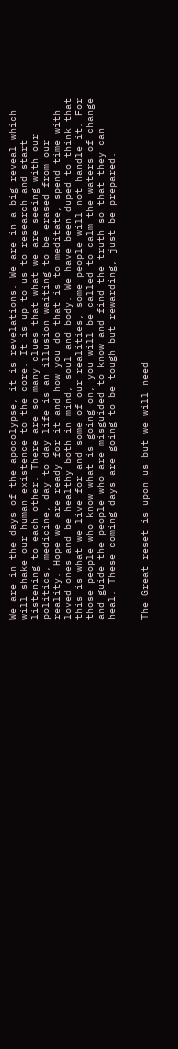We are in the days of the apocolypse, it is revelations. We are in a big reveal which will shake our human existence to the core. It is up to us to research and start listening to each other. There are so many clues that what we are seeing with our politics, medicine, day to day life is an illusion waiting to be erased from our reality. Hope we are ready for it and how you do that is to meditate, spend time with loved ones and be healthy both in mind, soul and body. We have been duped to think that this is what we live for and some of our realities, some people will not handle it. For those people who know what is going on, you will be called to calm the waters of change and guide the people who are misguided to know and find the truth so that they can heal. These coming days are going to be tough but rewarding, just be prepared.


The Great reset is upon us but we will need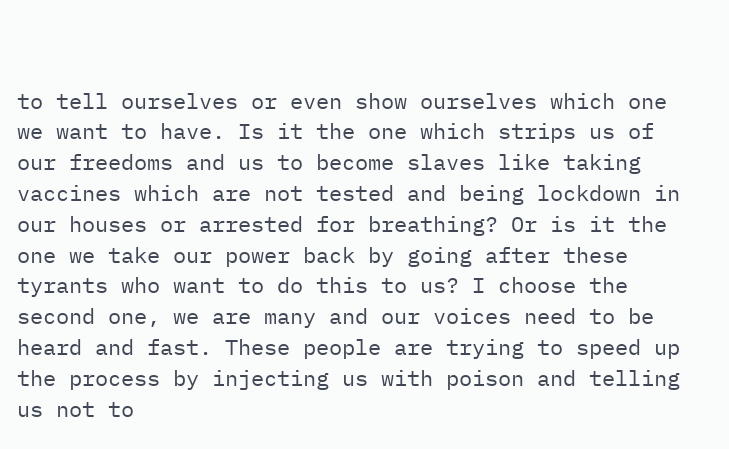to tell ourselves or even show ourselves which one we want to have. Is it the one which strips us of our freedoms and us to become slaves like taking vaccines which are not tested and being lockdown in our houses or arrested for breathing? Or is it the one we take our power back by going after these tyrants who want to do this to us? I choose the second one, we are many and our voices need to be heard and fast. These people are trying to speed up the process by injecting us with poison and telling us not to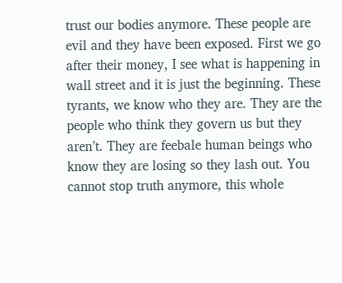trust our bodies anymore. These people are evil and they have been exposed. First we go after their money, I see what is happening in wall street and it is just the beginning. These tyrants, we know who they are. They are the people who think they govern us but they aren’t. They are feebale human beings who know they are losing so they lash out. You cannot stop truth anymore, this whole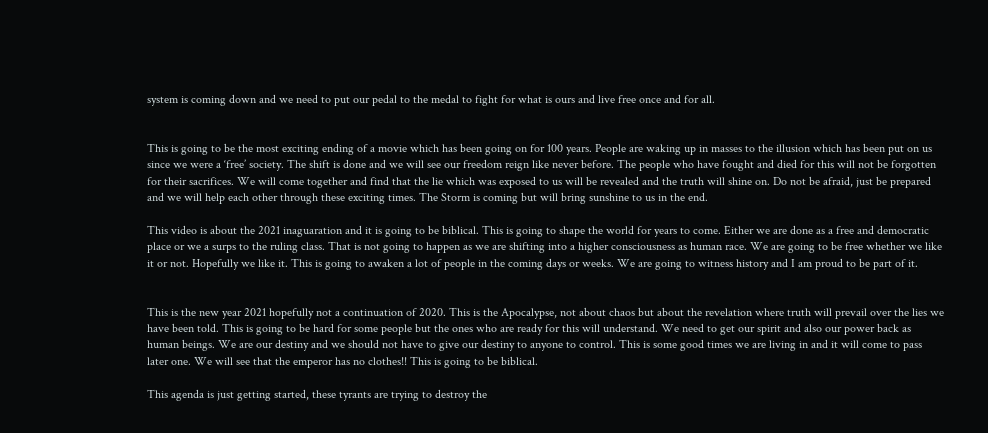system is coming down and we need to put our pedal to the medal to fight for what is ours and live free once and for all.


This is going to be the most exciting ending of a movie which has been going on for 100 years. People are waking up in masses to the illusion which has been put on us since we were a ‘free’ society. The shift is done and we will see our freedom reign like never before. The people who have fought and died for this will not be forgotten for their sacrifices. We will come together and find that the lie which was exposed to us will be revealed and the truth will shine on. Do not be afraid, just be prepared and we will help each other through these exciting times. The Storm is coming but will bring sunshine to us in the end.

This video is about the 2021 inaguaration and it is going to be biblical. This is going to shape the world for years to come. Either we are done as a free and democratic place or we a surps to the ruling class. That is not going to happen as we are shifting into a higher consciousness as human race. We are going to be free whether we like it or not. Hopefully we like it. This is going to awaken a lot of people in the coming days or weeks. We are going to witness history and I am proud to be part of it.


This is the new year 2021 hopefully not a continuation of 2020. This is the Apocalypse, not about chaos but about the revelation where truth will prevail over the lies we have been told. This is going to be hard for some people but the ones who are ready for this will understand. We need to get our spirit and also our power back as human beings. We are our destiny and we should not have to give our destiny to anyone to control. This is some good times we are living in and it will come to pass later one. We will see that the emperor has no clothes!! This is going to be biblical.

This agenda is just getting started, these tyrants are trying to destroy the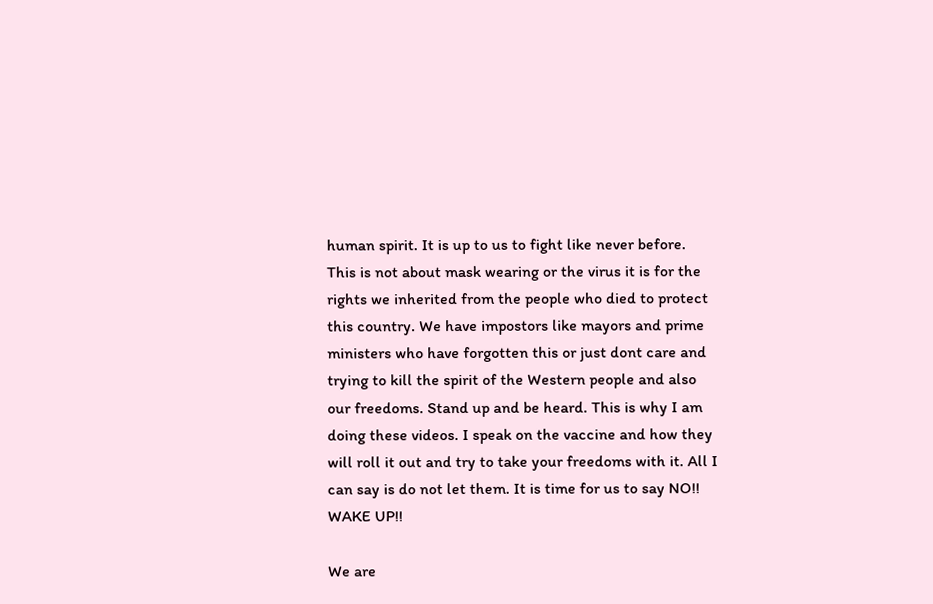human spirit. It is up to us to fight like never before. This is not about mask wearing or the virus it is for the rights we inherited from the people who died to protect this country. We have impostors like mayors and prime ministers who have forgotten this or just dont care and trying to kill the spirit of the Western people and also our freedoms. Stand up and be heard. This is why I am doing these videos. I speak on the vaccine and how they will roll it out and try to take your freedoms with it. All I can say is do not let them. It is time for us to say NO!! WAKE UP!!

We are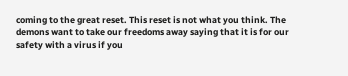coming to the great reset. This reset is not what you think. The demons want to take our freedoms away saying that it is for our safety with a virus if you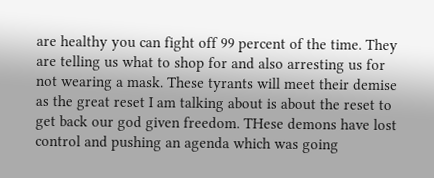are healthy you can fight off 99 percent of the time. They are telling us what to shop for and also arresting us for not wearing a mask. These tyrants will meet their demise as the great reset I am talking about is about the reset to get back our god given freedom. THese demons have lost control and pushing an agenda which was going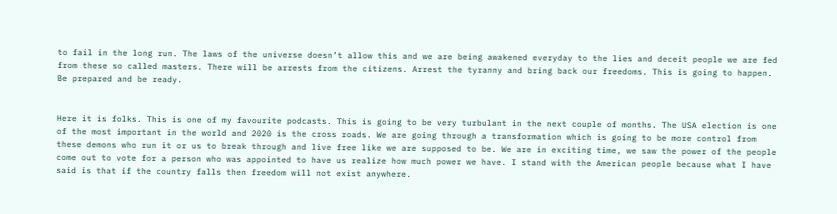to fail in the long run. The laws of the universe doesn’t allow this and we are being awakened everyday to the lies and deceit people we are fed from these so called masters. There will be arrests from the citizens. Arrest the tyranny and bring back our freedoms. This is going to happen. Be prepared and be ready.


Here it is folks. This is one of my favourite podcasts. This is going to be very turbulant in the next couple of months. The USA election is one of the most important in the world and 2020 is the cross roads. We are going through a transformation which is going to be more control from these demons who run it or us to break through and live free like we are supposed to be. We are in exciting time, we saw the power of the people come out to vote for a person who was appointed to have us realize how much power we have. I stand with the American people because what I have said is that if the country falls then freedom will not exist anywhere.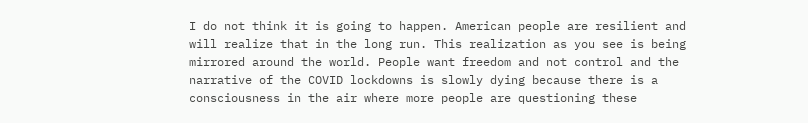I do not think it is going to happen. American people are resilient and will realize that in the long run. This realization as you see is being mirrored around the world. People want freedom and not control and the narrative of the COVID lockdowns is slowly dying because there is a consciousness in the air where more people are questioning these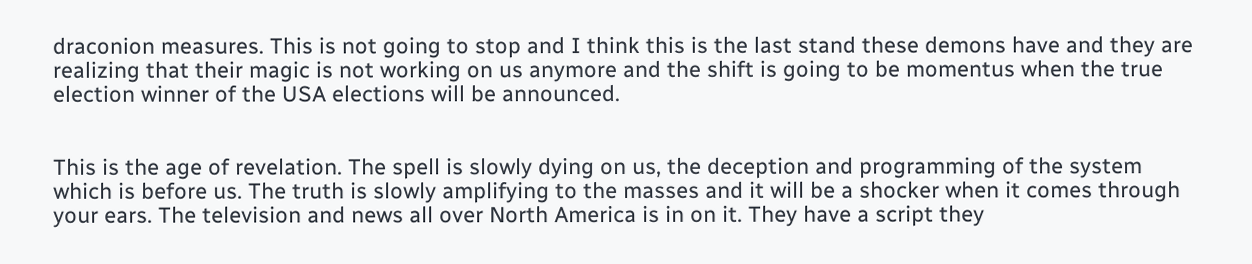draconion measures. This is not going to stop and I think this is the last stand these demons have and they are realizing that their magic is not working on us anymore and the shift is going to be momentus when the true election winner of the USA elections will be announced.


This is the age of revelation. The spell is slowly dying on us, the deception and programming of the system which is before us. The truth is slowly amplifying to the masses and it will be a shocker when it comes through your ears. The television and news all over North America is in on it. They have a script they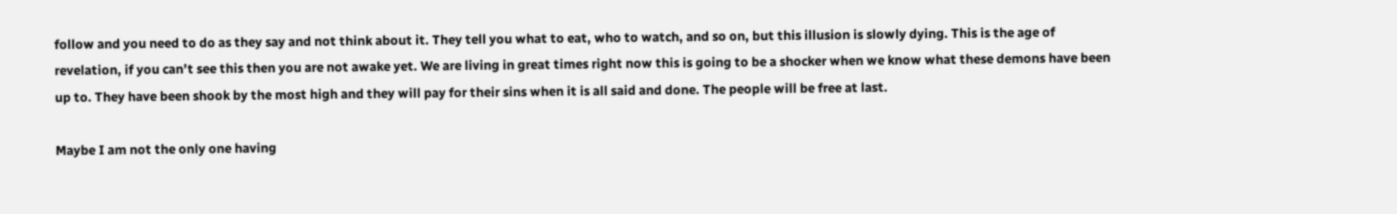follow and you need to do as they say and not think about it. They tell you what to eat, who to watch, and so on, but this illusion is slowly dying. This is the age of revelation, if you can’t see this then you are not awake yet. We are living in great times right now this is going to be a shocker when we know what these demons have been up to. They have been shook by the most high and they will pay for their sins when it is all said and done. The people will be free at last.

Maybe I am not the only one having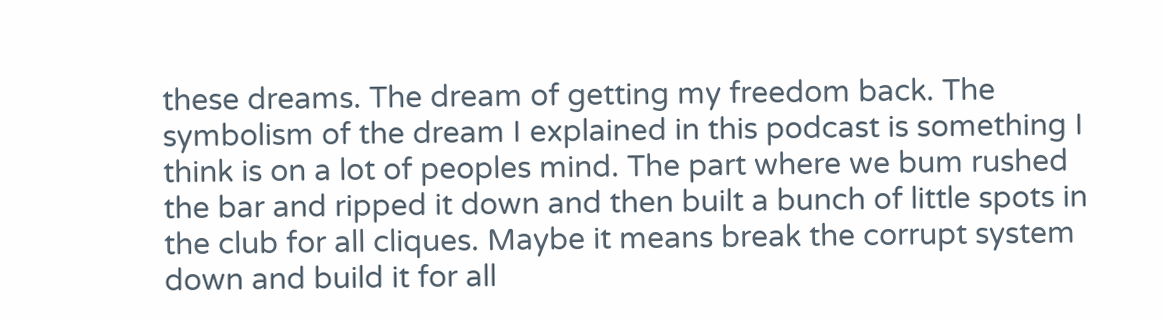these dreams. The dream of getting my freedom back. The symbolism of the dream I explained in this podcast is something I think is on a lot of peoples mind. The part where we bum rushed the bar and ripped it down and then built a bunch of little spots in the club for all cliques. Maybe it means break the corrupt system down and build it for all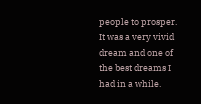people to prosper. It was a very vivid dream and one of the best dreams I had in a while.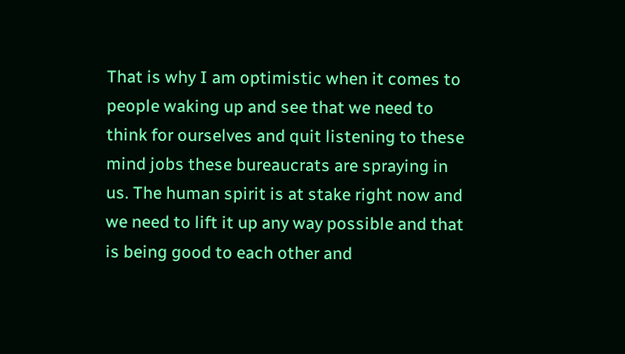That is why I am optimistic when it comes to people waking up and see that we need to think for ourselves and quit listening to these mind jobs these bureaucrats are spraying in us. The human spirit is at stake right now and we need to lift it up any way possible and that is being good to each other and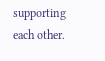supporting each other.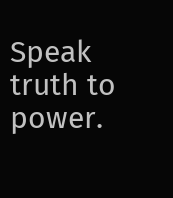Speak truth to power.